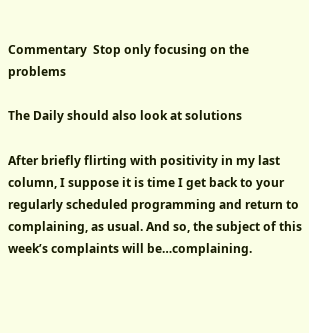Commentary  Stop only focusing on the problems

The Daily should also look at solutions

After briefly flirting with positivity in my last column, I suppose it is time I get back to your regularly scheduled programming and return to complaining, as usual. And so, the subject of this week’s complaints will be…complaining.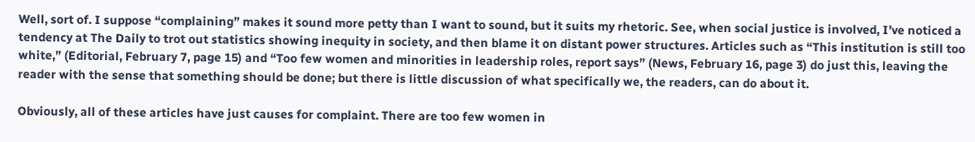Well, sort of. I suppose “complaining” makes it sound more petty than I want to sound, but it suits my rhetoric. See, when social justice is involved, I’ve noticed a tendency at The Daily to trot out statistics showing inequity in society, and then blame it on distant power structures. Articles such as “This institution is still too white,” (Editorial, February 7, page 15) and “Too few women and minorities in leadership roles, report says” (News, February 16, page 3) do just this, leaving the reader with the sense that something should be done; but there is little discussion of what specifically we, the readers, can do about it.

Obviously, all of these articles have just causes for complaint. There are too few women in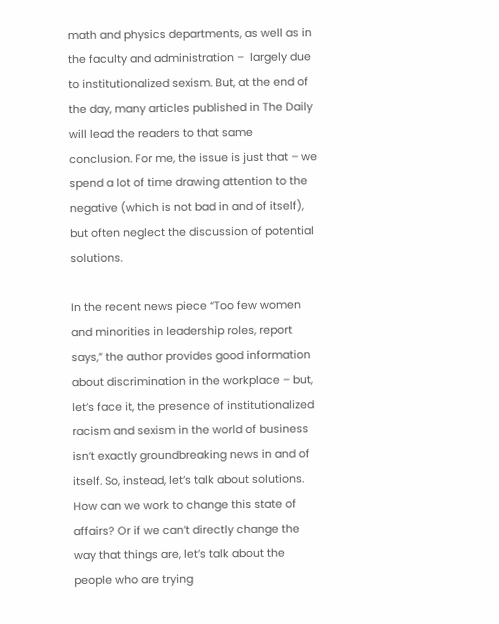math and physics departments, as well as in the faculty and administration –  largely due to institutionalized sexism. But, at the end of the day, many articles published in The Daily will lead the readers to that same conclusion. For me, the issue is just that – we spend a lot of time drawing attention to the negative (which is not bad in and of itself), but often neglect the discussion of potential solutions.

In the recent news piece “Too few women and minorities in leadership roles, report says,” the author provides good information about discrimination in the workplace – but, let’s face it, the presence of institutionalized racism and sexism in the world of business isn’t exactly groundbreaking news in and of itself. So, instead, let’s talk about solutions. How can we work to change this state of affairs? Or if we can’t directly change the way that things are, let’s talk about the people who are trying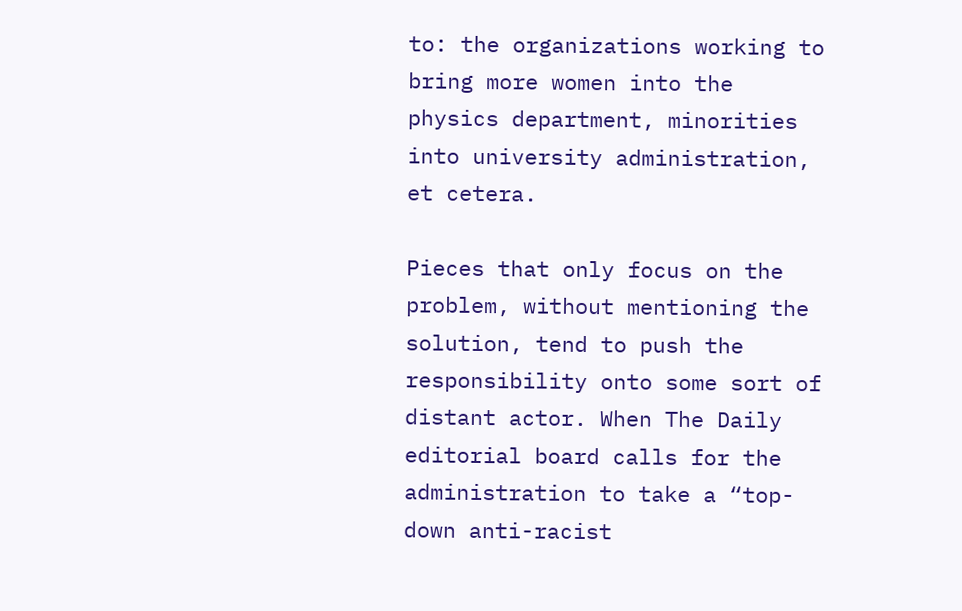to: the organizations working to bring more women into the physics department, minorities into university administration, et cetera.

Pieces that only focus on the problem, without mentioning the solution, tend to push the responsibility onto some sort of distant actor. When The Daily editorial board calls for the administration to take a “top-down anti-racist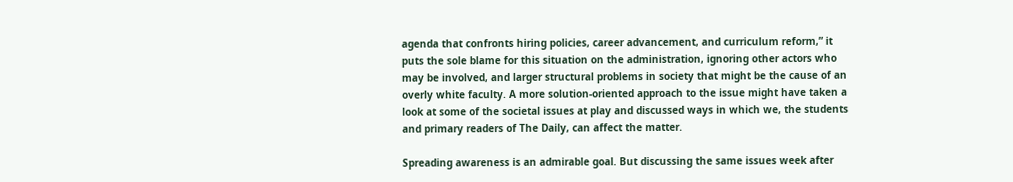agenda that confronts hiring policies, career advancement, and curriculum reform,” it puts the sole blame for this situation on the administration, ignoring other actors who may be involved, and larger structural problems in society that might be the cause of an overly white faculty. A more solution-oriented approach to the issue might have taken a look at some of the societal issues at play and discussed ways in which we, the students and primary readers of The Daily, can affect the matter.

Spreading awareness is an admirable goal. But discussing the same issues week after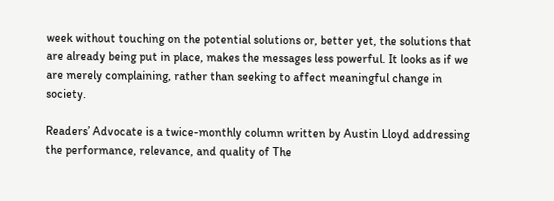week without touching on the potential solutions or, better yet, the solutions that are already being put in place, makes the messages less powerful. It looks as if we are merely complaining, rather than seeking to affect meaningful change in society.

Readers’ Advocate is a twice-monthly column written by Austin Lloyd addressing the performance, relevance, and quality of The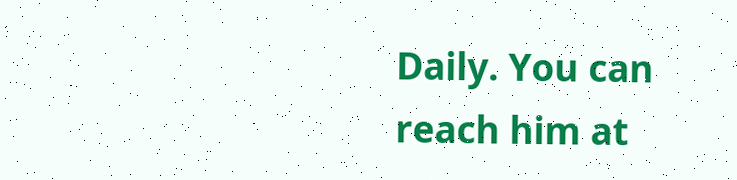Daily. You can reach him at